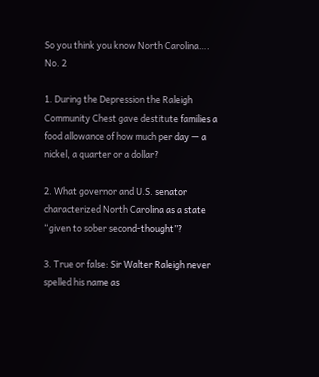So you think you know North Carolina…. No. 2

1. During the Depression the Raleigh Community Chest gave destitute families a food allowance of how much per day — a nickel, a quarter or a dollar?

2. What governor and U.S. senator characterized North Carolina as a state “given to sober second-thought”?

3. True or false: Sir Walter Raleigh never spelled his name as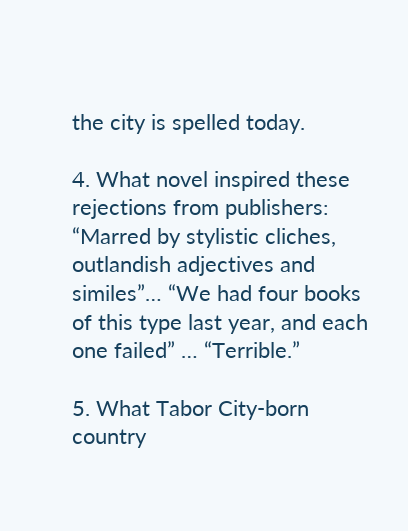the city is spelled today.

4. What novel inspired these rejections from publishers: “Marred by stylistic cliches, outlandish adjectives and similes”… “We had four books of this type last year, and each one failed” … “Terrible.”

5. What Tabor City-born country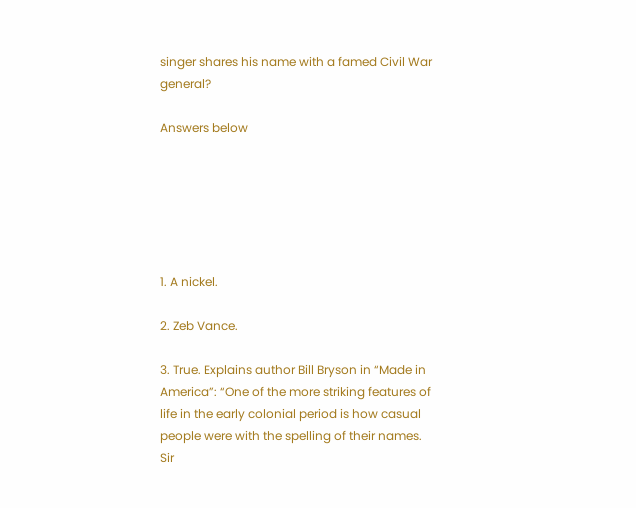singer shares his name with a famed Civil War general?

Answers below






1. A nickel.

2. Zeb Vance.

3. True. Explains author Bill Bryson in “Made in America”: “One of the more striking features of life in the early colonial period is how casual people were with the spelling of their names. Sir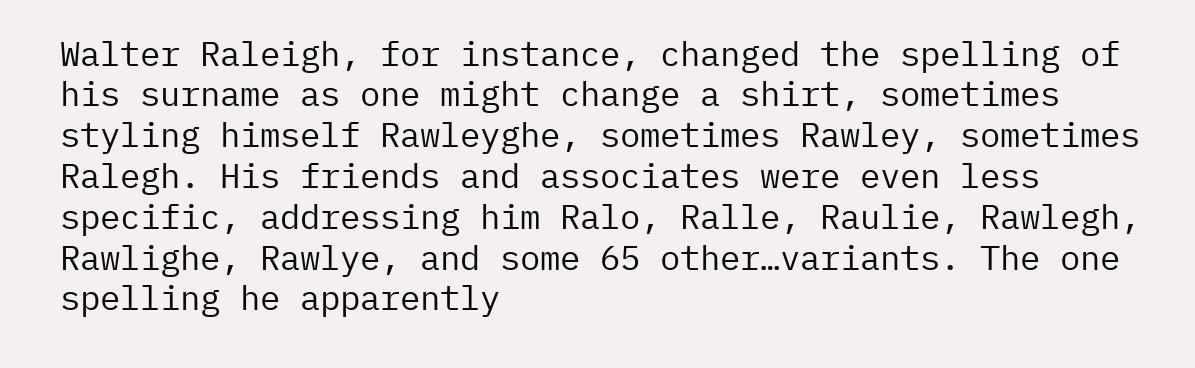Walter Raleigh, for instance, changed the spelling of his surname as one might change a shirt, sometimes styling himself Rawleyghe, sometimes Rawley, sometimes Ralegh. His friends and associates were even less specific, addressing him Ralo, Ralle, Raulie, Rawlegh, Rawlighe, Rawlye, and some 65 other…variants. The one spelling he apparently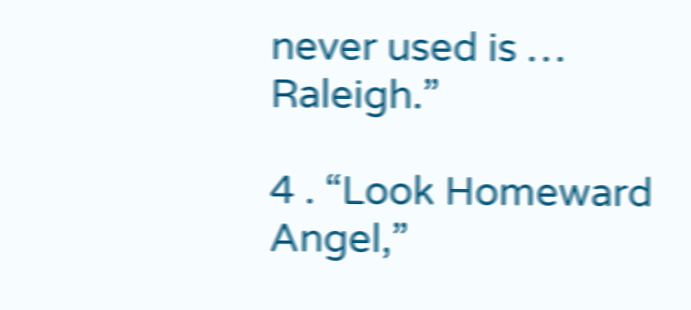never used is … Raleigh.”

4 . “Look Homeward Angel,”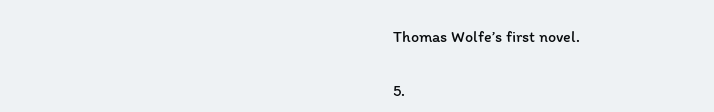Thomas Wolfe’s first novel.

5.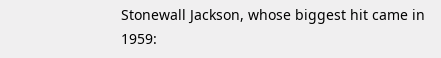Stonewall Jackson, whose biggest hit came in 1959: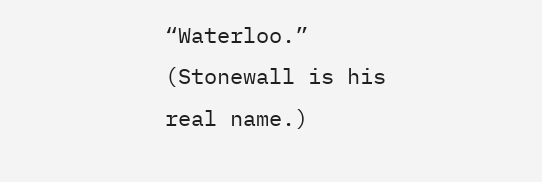“Waterloo.” (Stonewall is his real name.)